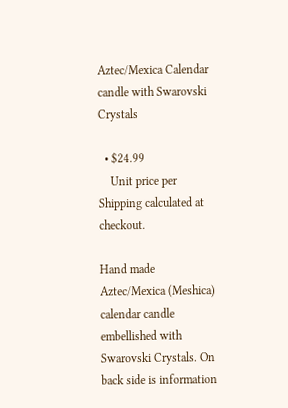Aztec/Mexica Calendar candle with Swarovski Crystals

  • $24.99
    Unit price per
Shipping calculated at checkout.

Hand made Aztec/Mexica (Meshica) calendar candle embellished with Swarovski Crystals. On back side is information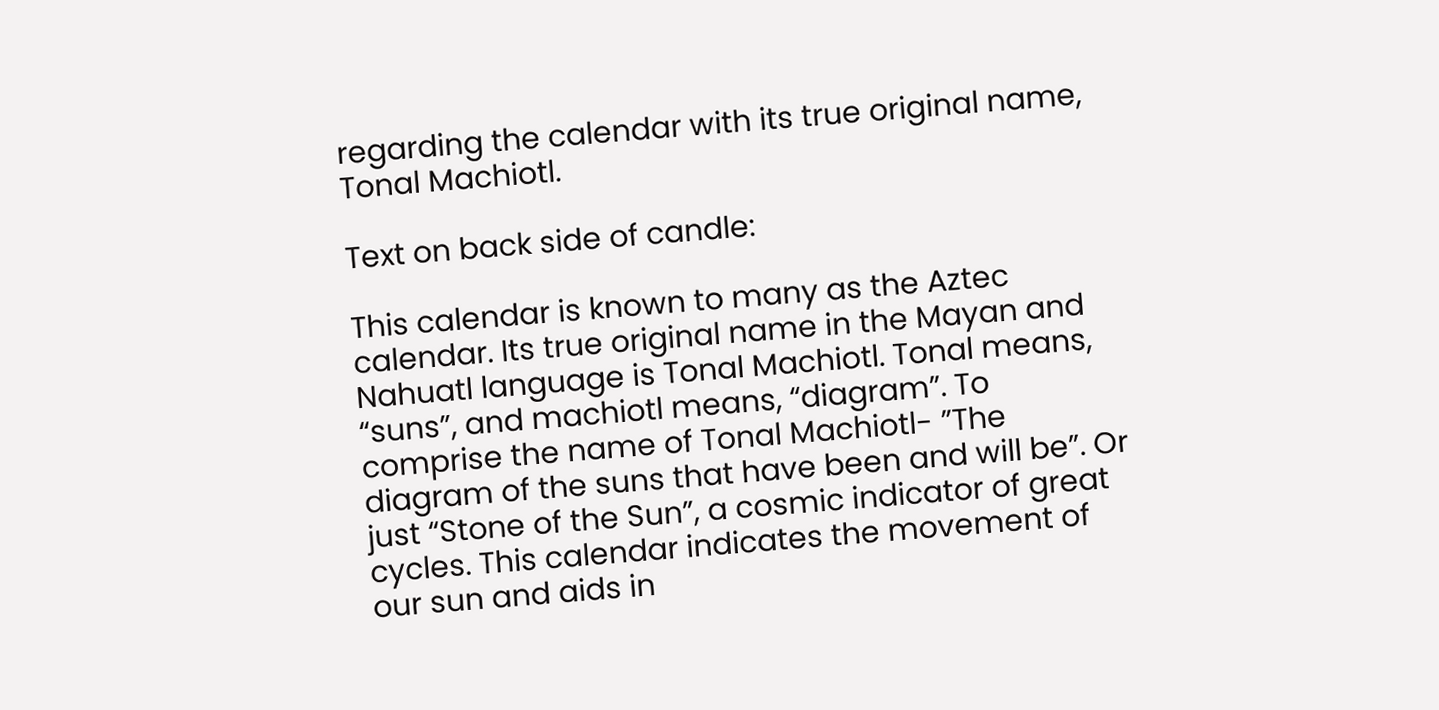regarding the calendar with its true original name, Tonal Machiotl.

Text on back side of candle:

This calendar is known to many as the Aztec calendar. Its true original name in the Mayan and Nahuatl language is Tonal Machiotl. Tonal means, “suns”, and machiotl means, “diagram”. To comprise the name of Tonal Machiotl- ”The diagram of the suns that have been and will be”. Or just “Stone of the Sun”, a cosmic indicator of great cycles. This calendar indicates the movement of our sun and aids in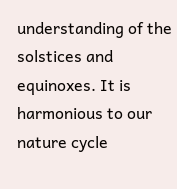understanding of the solstices and equinoxes. It is harmonious to our nature cycle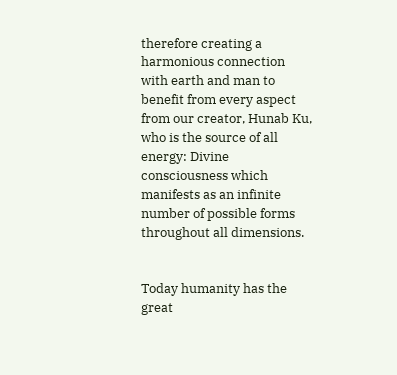therefore creating a harmonious connection with earth and man to benefit from every aspect from our creator, Hunab Ku, who is the source of all energy: Divine consciousness which manifests as an infinite number of possible forms throughout all dimensions.


Today humanity has the great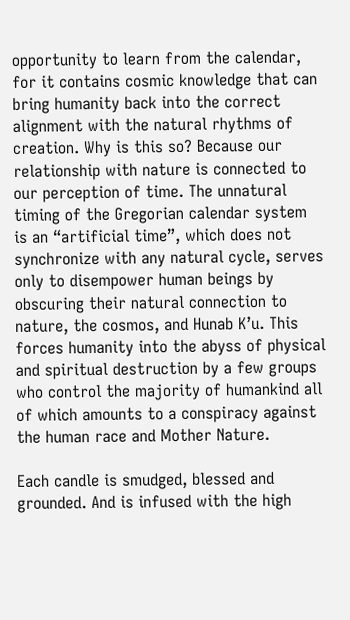opportunity to learn from the calendar, for it contains cosmic knowledge that can bring humanity back into the correct alignment with the natural rhythms of creation. Why is this so? Because our relationship with nature is connected to our perception of time. The unnatural timing of the Gregorian calendar system is an “artificial time”, which does not synchronize with any natural cycle, serves only to disempower human beings by obscuring their natural connection to nature, the cosmos, and Hunab K’u. This forces humanity into the abyss of physical and spiritual destruction by a few groups who control the majority of humankind all of which amounts to a conspiracy against the human race and Mother Nature.

Each candle is smudged, blessed and grounded. And is infused with the high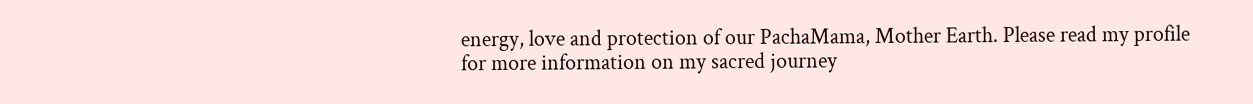energy, love and protection of our PachaMama, Mother Earth. Please read my profile for more information on my sacred journey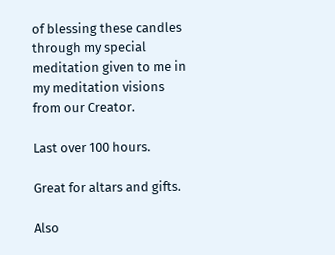of blessing these candles through my special meditation given to me in my meditation visions from our Creator.

Last over 100 hours.

Great for altars and gifts.

Also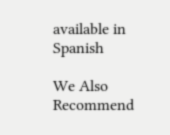available in Spanish

We Also Recommend